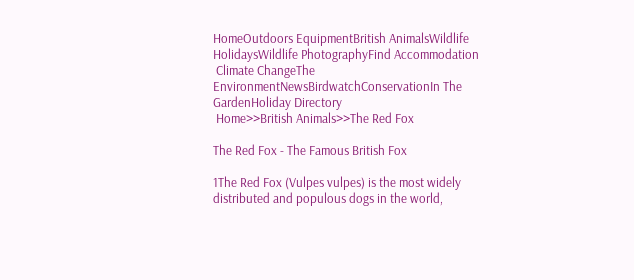HomeOutdoors EquipmentBritish AnimalsWildlife HolidaysWildlife PhotographyFind Accommodation
 Climate ChangeThe EnvironmentNewsBirdwatchConservationIn The GardenHoliday Directory
 Home>>British Animals>>The Red Fox

The Red Fox - The Famous British Fox

1The Red Fox (Vulpes vulpes) is the most widely distributed and populous dogs in the world,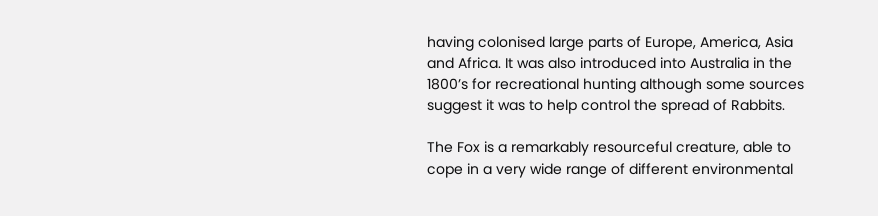having colonised large parts of Europe, America, Asia and Africa. It was also introduced into Australia in the 1800’s for recreational hunting although some sources suggest it was to help control the spread of Rabbits.

The Fox is a remarkably resourceful creature, able to cope in a very wide range of different environmental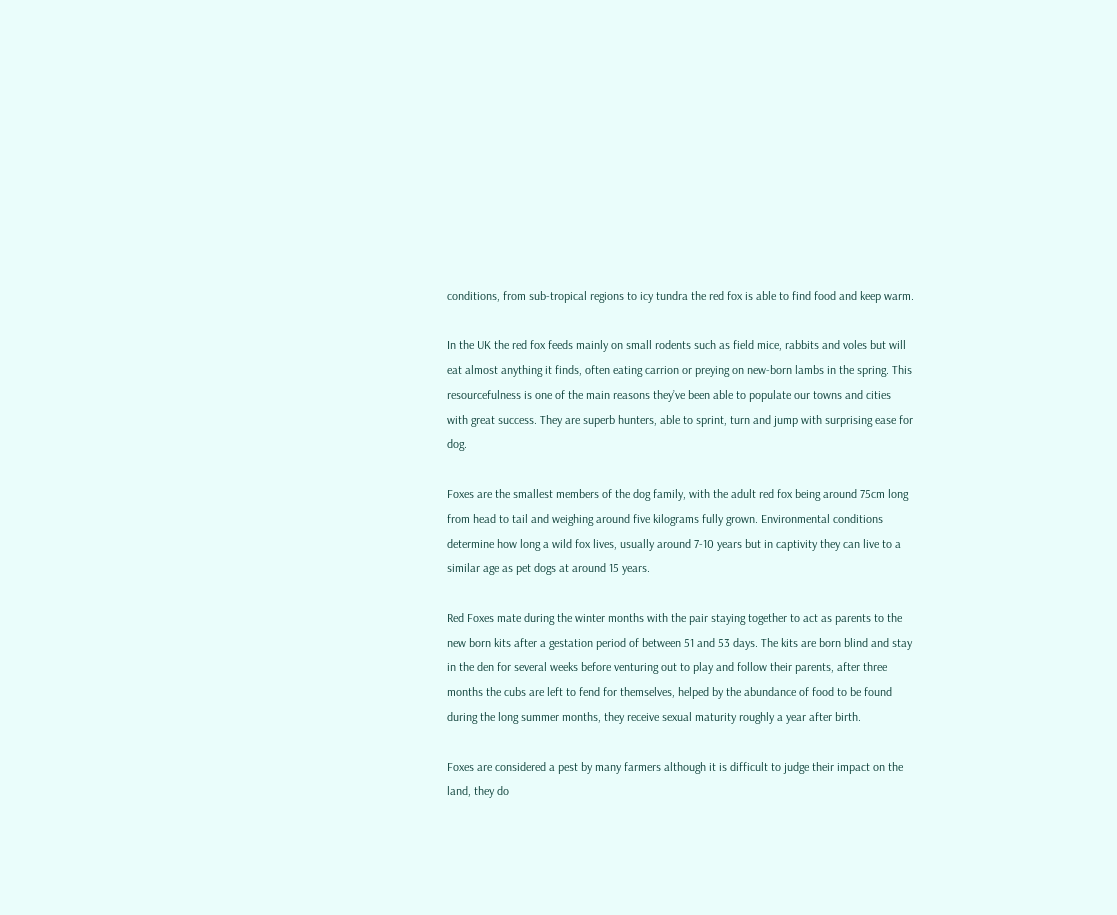conditions, from sub-tropical regions to icy tundra the red fox is able to find food and keep warm.

In the UK the red fox feeds mainly on small rodents such as field mice, rabbits and voles but will eat almost anything it finds, often eating carrion or preying on new-born lambs in the spring. This resourcefulness is one of the main reasons they’ve been able to populate our towns and cities with great success. They are superb hunters, able to sprint, turn and jump with surprising ease for dog.

Foxes are the smallest members of the dog family, with the adult red fox being around 75cm long from head to tail and weighing around five kilograms fully grown. Environmental conditions determine how long a wild fox lives, usually around 7-10 years but in captivity they can live to a similar age as pet dogs at around 15 years.

Red Foxes mate during the winter months with the pair staying together to act as parents to the new born kits after a gestation period of between 51 and 53 days. The kits are born blind and stay in the den for several weeks before venturing out to play and follow their parents, after three months the cubs are left to fend for themselves, helped by the abundance of food to be found during the long summer months, they receive sexual maturity roughly a year after birth.

Foxes are considered a pest by many farmers although it is difficult to judge their impact on the land, they do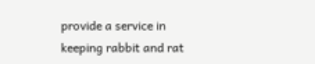provide a service in keeping rabbit and rat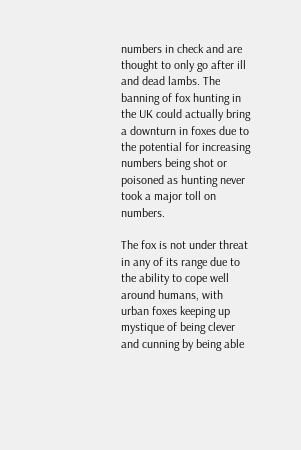numbers in check and are thought to only go after ill and dead lambs. The banning of fox hunting in the UK could actually bring a downturn in foxes due to the potential for increasing numbers being shot or poisoned as hunting never took a major toll on numbers.

The fox is not under threat in any of its range due to the ability to cope well around humans, with urban foxes keeping up mystique of being clever and cunning by being able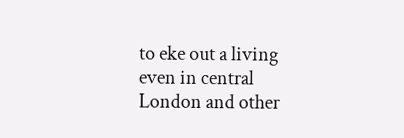to eke out a living even in central London and other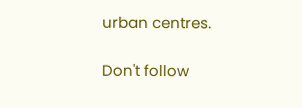urban centres.

Don't follow